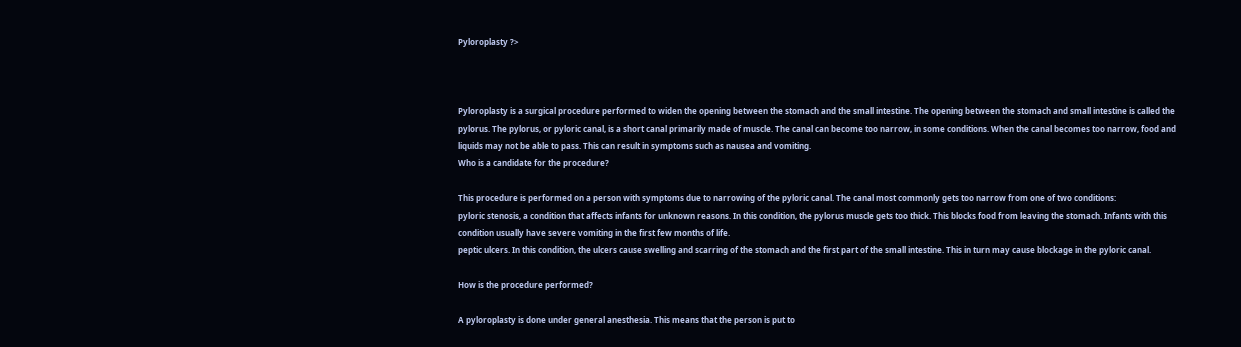Pyloroplasty ?>



Pyloroplasty is a surgical procedure performed to widen the opening between the stomach and the small intestine. The opening between the stomach and small intestine is called the pylorus. The pylorus, or pyloric canal, is a short canal primarily made of muscle. The canal can become too narrow, in some conditions. When the canal becomes too narrow, food and liquids may not be able to pass. This can result in symptoms such as nausea and vomiting.
Who is a candidate for the procedure?

This procedure is performed on a person with symptoms due to narrowing of the pyloric canal. The canal most commonly gets too narrow from one of two conditions:
pyloric stenosis, a condition that affects infants for unknown reasons. In this condition, the pylorus muscle gets too thick. This blocks food from leaving the stomach. Infants with this condition usually have severe vomiting in the first few months of life.
peptic ulcers. In this condition, the ulcers cause swelling and scarring of the stomach and the first part of the small intestine. This in turn may cause blockage in the pyloric canal.

How is the procedure performed?

A pyloroplasty is done under general anesthesia. This means that the person is put to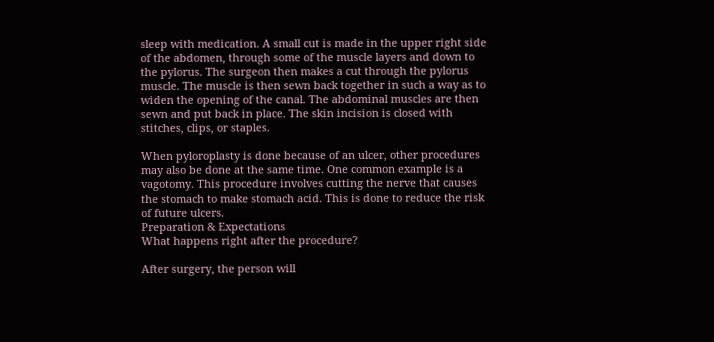sleep with medication. A small cut is made in the upper right side of the abdomen, through some of the muscle layers and down to the pylorus. The surgeon then makes a cut through the pylorus muscle. The muscle is then sewn back together in such a way as to widen the opening of the canal. The abdominal muscles are then sewn and put back in place. The skin incision is closed with stitches, clips, or staples.

When pyloroplasty is done because of an ulcer, other procedures may also be done at the same time. One common example is a vagotomy. This procedure involves cutting the nerve that causes the stomach to make stomach acid. This is done to reduce the risk of future ulcers.
Preparation & Expectations
What happens right after the procedure?

After surgery, the person will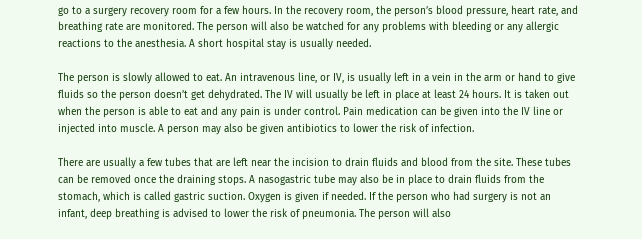go to a surgery recovery room for a few hours. In the recovery room, the person’s blood pressure, heart rate, and breathing rate are monitored. The person will also be watched for any problems with bleeding or any allergic reactions to the anesthesia. A short hospital stay is usually needed.

The person is slowly allowed to eat. An intravenous line, or IV, is usually left in a vein in the arm or hand to give fluids so the person doesn’t get dehydrated. The IV will usually be left in place at least 24 hours. It is taken out when the person is able to eat and any pain is under control. Pain medication can be given into the IV line or injected into muscle. A person may also be given antibiotics to lower the risk of infection.

There are usually a few tubes that are left near the incision to drain fluids and blood from the site. These tubes can be removed once the draining stops. A nasogastric tube may also be in place to drain fluids from the stomach, which is called gastric suction. Oxygen is given if needed. If the person who had surgery is not an infant, deep breathing is advised to lower the risk of pneumonia. The person will also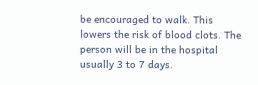be encouraged to walk. This lowers the risk of blood clots. The person will be in the hospital usually 3 to 7 days.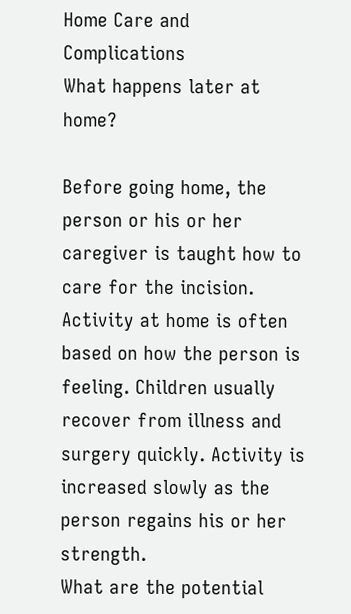Home Care and Complications
What happens later at home?

Before going home, the person or his or her caregiver is taught how to care for the incision. Activity at home is often based on how the person is feeling. Children usually recover from illness and surgery quickly. Activity is increased slowly as the person regains his or her strength.
What are the potential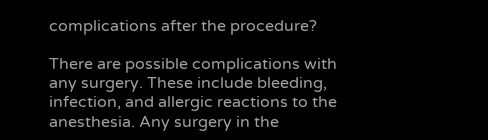complications after the procedure?

There are possible complications with any surgery. These include bleeding, infection, and allergic reactions to the anesthesia. Any surgery in the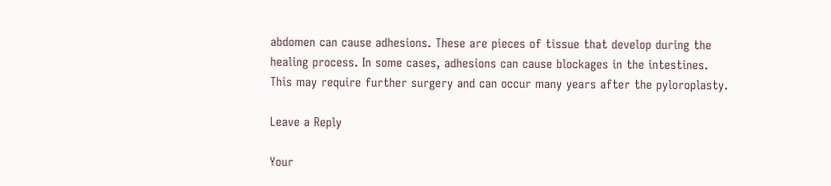abdomen can cause adhesions. These are pieces of tissue that develop during the healing process. In some cases, adhesions can cause blockages in the intestines. This may require further surgery and can occur many years after the pyloroplasty.

Leave a Reply

Your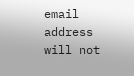email address will not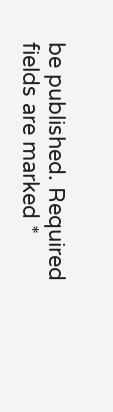be published. Required fields are marked *